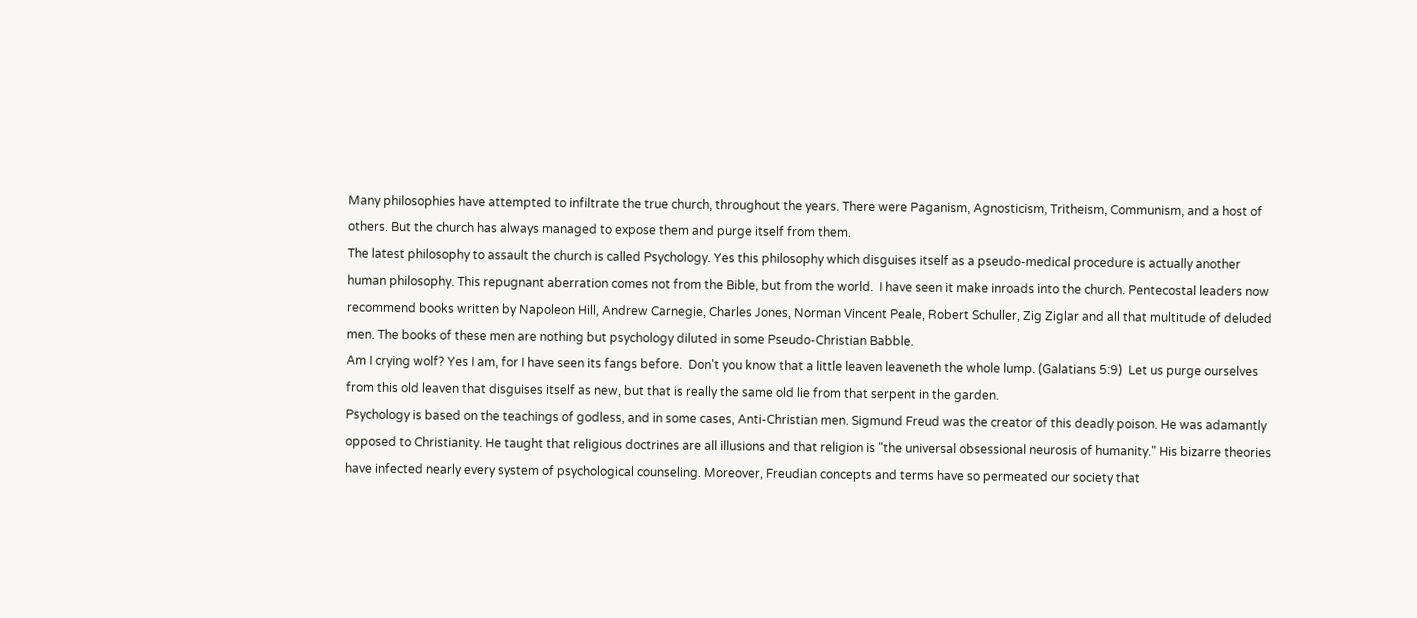Many philosophies have attempted to infiltrate the true church, throughout the years. There were Paganism, Agnosticism, Tritheism, Communism, and a host of others. But the church has always managed to expose them and purge itself from them.
The latest philosophy to assault the church is called Psychology. Yes this philosophy which disguises itself as a pseudo-medical procedure is actually another human philosophy. This repugnant aberration comes not from the Bible, but from the world.  I have seen it make inroads into the church. Pentecostal leaders now recommend books written by Napoleon Hill, Andrew Carnegie, Charles Jones, Norman Vincent Peale, Robert Schuller, Zig Ziglar and all that multitude of deluded men. The books of these men are nothing but psychology diluted in some Pseudo-Christian Babble.
Am I crying wolf? Yes I am, for I have seen its fangs before.  Don't you know that a little leaven leaveneth the whole lump. (Galatians 5:9)  Let us purge ourselves from this old leaven that disguises itself as new, but that is really the same old lie from that serpent in the garden.
Psychology is based on the teachings of godless, and in some cases, Anti-Christian men. Sigmund Freud was the creator of this deadly poison. He was adamantly opposed to Christianity. He taught that religious doctrines are all illusions and that religion is "the universal obsessional neurosis of humanity." His bizarre theories have infected nearly every system of psychological counseling. Moreover, Freudian concepts and terms have so permeated our society that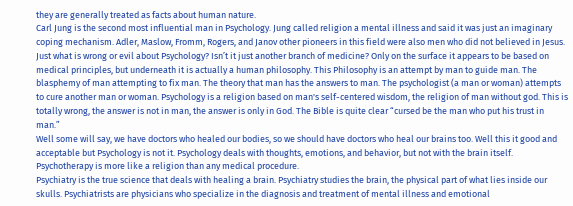they are generally treated as facts about human nature.
Carl Jung is the second most influential man in Psychology. Jung called religion a mental illness and said it was just an imaginary coping mechanism. Adler, Maslow, Fromm, Rogers, and Janov other pioneers in this field were also men who did not believed in Jesus.
Just what is wrong or evil about Psychology? Isn’t it just another branch of medicine? Only on the surface it appears to be based on medical principles, but underneath it is actually a human philosophy. This Philosophy is an attempt by man to guide man. The blasphemy of man attempting to fix man. The theory that man has the answers to man. The psychologist (a man or woman) attempts to cure another man or woman. Psychology is a religion based on man's self-centered wisdom, the religion of man without god. This is totally wrong, the answer is not in man, the answer is only in God. The Bible is quite clear “cursed be the man who put his trust in man.”
Well some will say, we have doctors who healed our bodies, so we should have doctors who heal our brains too. Well this it good and acceptable but Psychology is not it. Psychology deals with thoughts, emotions, and behavior, but not with the brain itself. Psychotherapy is more like a religion than any medical procedure.
Psychiatry is the true science that deals with healing a brain. Psychiatry studies the brain, the physical part of what lies inside our skulls. Psychiatrists are physicians who specialize in the diagnosis and treatment of mental illness and emotional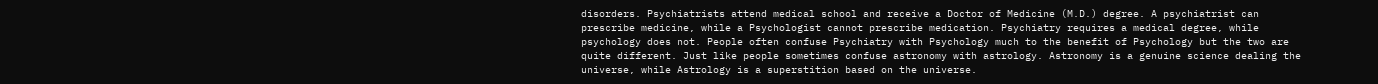disorders. Psychiatrists attend medical school and receive a Doctor of Medicine (M.D.) degree. A psychiatrist can prescribe medicine, while a Psychologist cannot prescribe medication. Psychiatry requires a medical degree, while psychology does not. People often confuse Psychiatry with Psychology much to the benefit of Psychology but the two are quite different. Just like people sometimes confuse astronomy with astrology. Astronomy is a genuine science dealing the universe, while Astrology is a superstition based on the universe.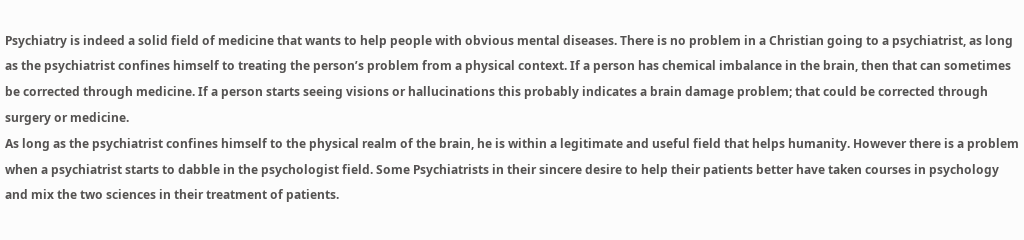Psychiatry is indeed a solid field of medicine that wants to help people with obvious mental diseases. There is no problem in a Christian going to a psychiatrist, as long as the psychiatrist confines himself to treating the person’s problem from a physical context. If a person has chemical imbalance in the brain, then that can sometimes be corrected through medicine. If a person starts seeing visions or hallucinations this probably indicates a brain damage problem; that could be corrected through surgery or medicine.
As long as the psychiatrist confines himself to the physical realm of the brain, he is within a legitimate and useful field that helps humanity. However there is a problem when a psychiatrist starts to dabble in the psychologist field. Some Psychiatrists in their sincere desire to help their patients better have taken courses in psychology and mix the two sciences in their treatment of patients.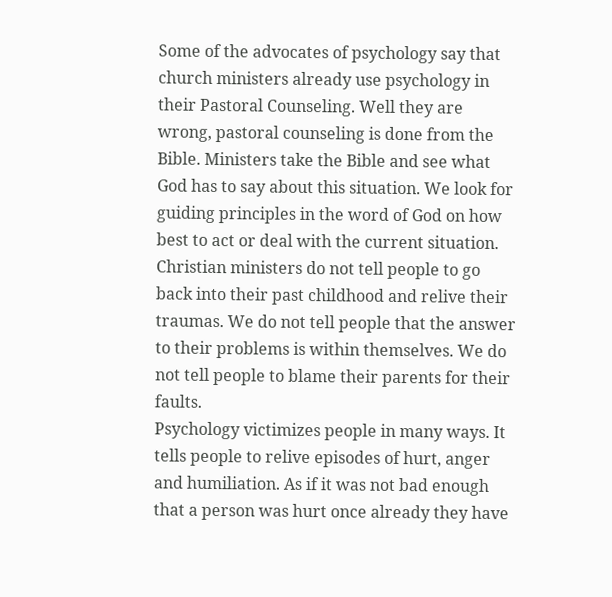Some of the advocates of psychology say that church ministers already use psychology in their Pastoral Counseling. Well they are wrong, pastoral counseling is done from the Bible. Ministers take the Bible and see what God has to say about this situation. We look for guiding principles in the word of God on how best to act or deal with the current situation.
Christian ministers do not tell people to go back into their past childhood and relive their traumas. We do not tell people that the answer to their problems is within themselves. We do not tell people to blame their parents for their faults.
Psychology victimizes people in many ways. It tells people to relive episodes of hurt, anger and humiliation. As if it was not bad enough that a person was hurt once already they have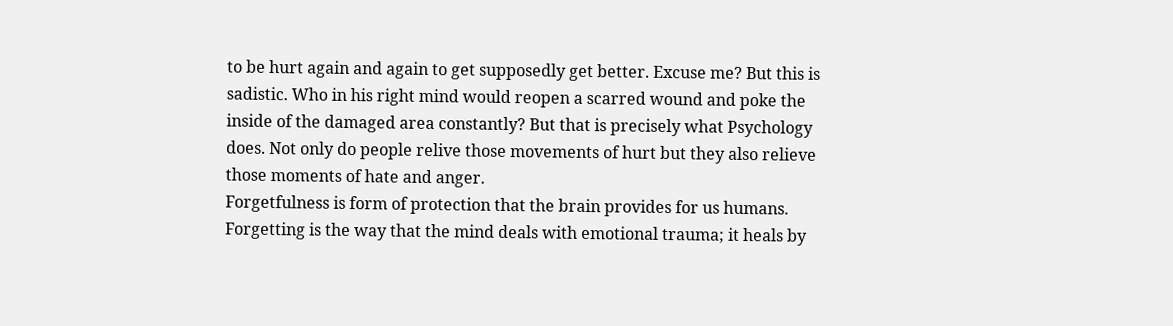to be hurt again and again to get supposedly get better. Excuse me? But this is sadistic. Who in his right mind would reopen a scarred wound and poke the inside of the damaged area constantly? But that is precisely what Psychology does. Not only do people relive those movements of hurt but they also relieve those moments of hate and anger.
Forgetfulness is form of protection that the brain provides for us humans. Forgetting is the way that the mind deals with emotional trauma; it heals by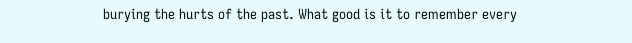burying the hurts of the past. What good is it to remember every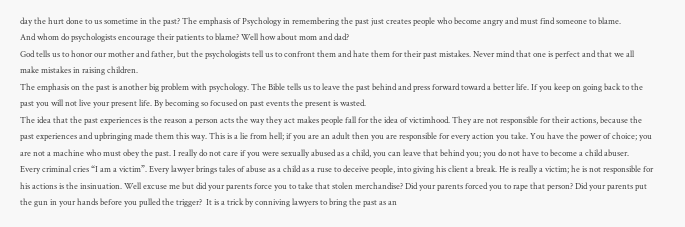day the hurt done to us sometime in the past? The emphasis of Psychology in remembering the past just creates people who become angry and must find someone to blame.
And whom do psychologists encourage their patients to blame? Well how about mom and dad?
God tells us to honor our mother and father, but the psychologists tell us to confront them and hate them for their past mistakes. Never mind that one is perfect and that we all make mistakes in raising children.
The emphasis on the past is another big problem with psychology. The Bible tells us to leave the past behind and press forward toward a better life. If you keep on going back to the past you will not live your present life. By becoming so focused on past events the present is wasted.
The idea that the past experiences is the reason a person acts the way they act makes people fall for the idea of victimhood. They are not responsible for their actions, because the past experiences and upbringing made them this way. This is a lie from hell; if you are an adult then you are responsible for every action you take. You have the power of choice; you are not a machine who must obey the past. I really do not care if you were sexually abused as a child, you can leave that behind you; you do not have to become a child abuser.
Every criminal cries “I am a victim”. Every lawyer brings tales of abuse as a child as a ruse to deceive people, into giving his client a break. He is really a victim; he is not responsible for his actions is the insinuation. Well excuse me but did your parents force you to take that stolen merchandise? Did your parents forced you to rape that person? Did your parents put the gun in your hands before you pulled the trigger?  It is a trick by conniving lawyers to bring the past as an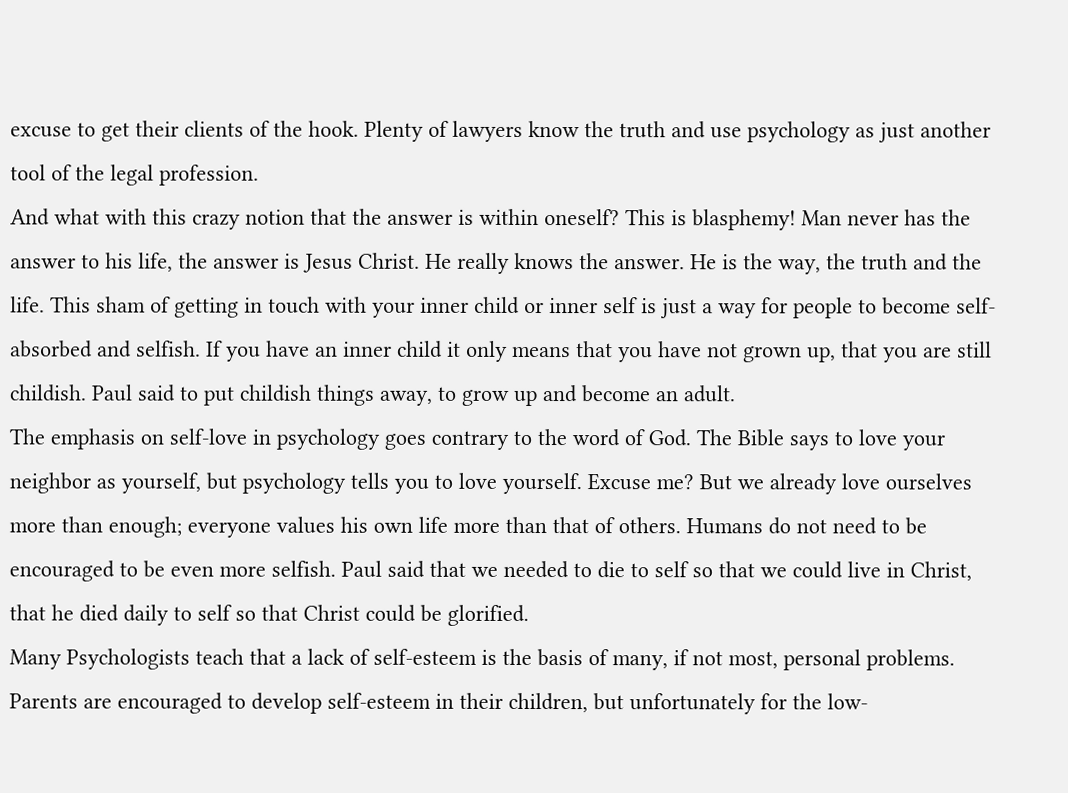excuse to get their clients of the hook. Plenty of lawyers know the truth and use psychology as just another tool of the legal profession.
And what with this crazy notion that the answer is within oneself? This is blasphemy! Man never has the answer to his life, the answer is Jesus Christ. He really knows the answer. He is the way, the truth and the life. This sham of getting in touch with your inner child or inner self is just a way for people to become self-absorbed and selfish. If you have an inner child it only means that you have not grown up, that you are still childish. Paul said to put childish things away, to grow up and become an adult.
The emphasis on self-love in psychology goes contrary to the word of God. The Bible says to love your neighbor as yourself, but psychology tells you to love yourself. Excuse me? But we already love ourselves more than enough; everyone values his own life more than that of others. Humans do not need to be encouraged to be even more selfish. Paul said that we needed to die to self so that we could live in Christ, that he died daily to self so that Christ could be glorified.
Many Psychologists teach that a lack of self-esteem is the basis of many, if not most, personal problems. Parents are encouraged to develop self-esteem in their children, but unfortunately for the low-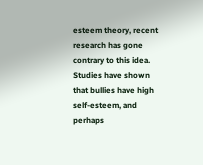esteem theory, recent research has gone contrary to this idea. Studies have shown that bullies have high self-esteem, and perhaps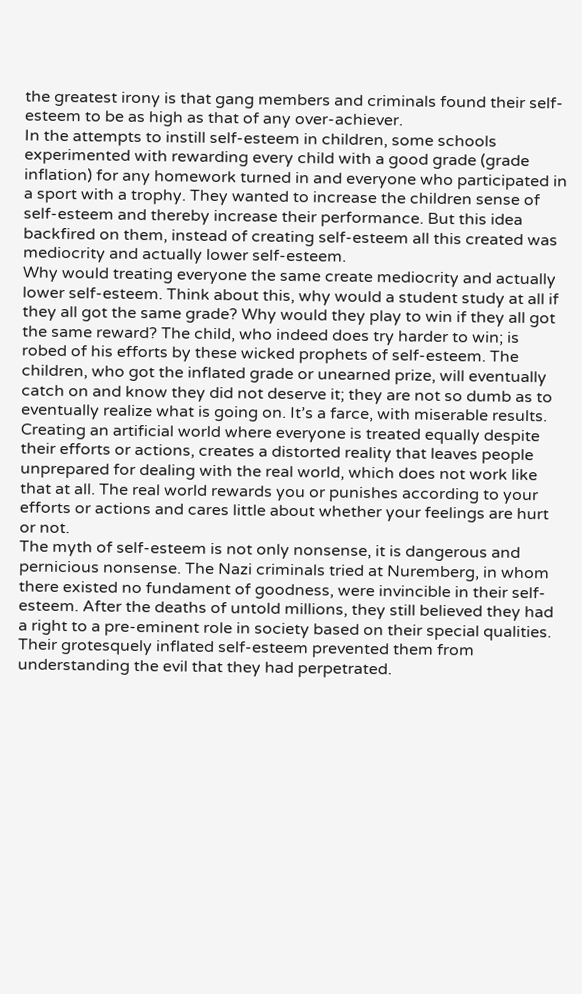the greatest irony is that gang members and criminals found their self-esteem to be as high as that of any over-achiever.
In the attempts to instill self-esteem in children, some schools experimented with rewarding every child with a good grade (grade inflation) for any homework turned in and everyone who participated in a sport with a trophy. They wanted to increase the children sense of self-esteem and thereby increase their performance. But this idea backfired on them, instead of creating self-esteem all this created was mediocrity and actually lower self-esteem.
Why would treating everyone the same create mediocrity and actually lower self-esteem. Think about this, why would a student study at all if they all got the same grade? Why would they play to win if they all got the same reward? The child, who indeed does try harder to win; is robed of his efforts by these wicked prophets of self-esteem. The children, who got the inflated grade or unearned prize, will eventually catch on and know they did not deserve it; they are not so dumb as to eventually realize what is going on. It’s a farce, with miserable results.
Creating an artificial world where everyone is treated equally despite their efforts or actions, creates a distorted reality that leaves people unprepared for dealing with the real world, which does not work like that at all. The real world rewards you or punishes according to your efforts or actions and cares little about whether your feelings are hurt or not.
The myth of self-esteem is not only nonsense, it is dangerous and pernicious nonsense. The Nazi criminals tried at Nuremberg, in whom there existed no fundament of goodness, were invincible in their self-esteem. After the deaths of untold millions, they still believed they had a right to a pre-eminent role in society based on their special qualities. Their grotesquely inflated self-esteem prevented them from understanding the evil that they had perpetrated.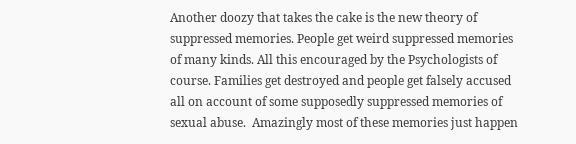Another doozy that takes the cake is the new theory of suppressed memories. People get weird suppressed memories of many kinds. All this encouraged by the Psychologists of course. Families get destroyed and people get falsely accused all on account of some supposedly suppressed memories of sexual abuse.  Amazingly most of these memories just happen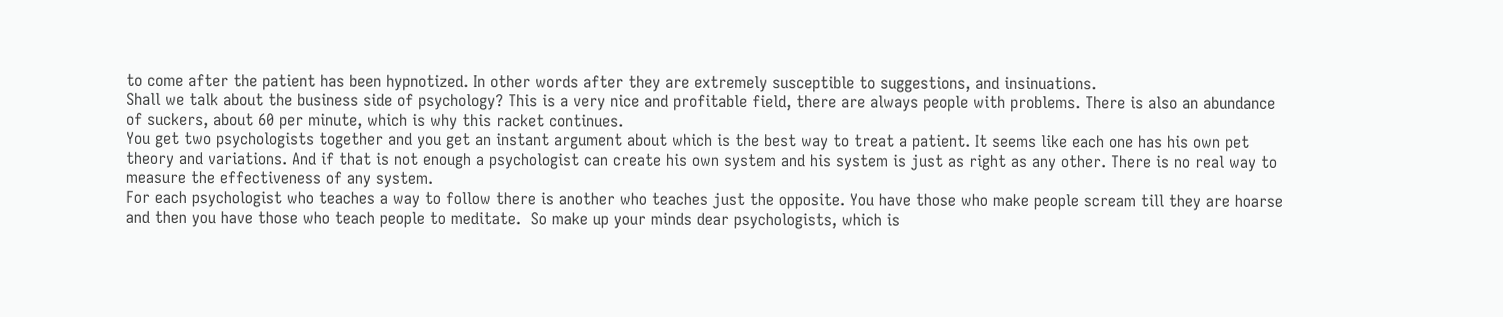to come after the patient has been hypnotized. In other words after they are extremely susceptible to suggestions, and insinuations.
Shall we talk about the business side of psychology? This is a very nice and profitable field, there are always people with problems. There is also an abundance of suckers, about 60 per minute, which is why this racket continues.
You get two psychologists together and you get an instant argument about which is the best way to treat a patient. It seems like each one has his own pet theory and variations. And if that is not enough a psychologist can create his own system and his system is just as right as any other. There is no real way to measure the effectiveness of any system.
For each psychologist who teaches a way to follow there is another who teaches just the opposite. You have those who make people scream till they are hoarse and then you have those who teach people to meditate.  So make up your minds dear psychologists, which is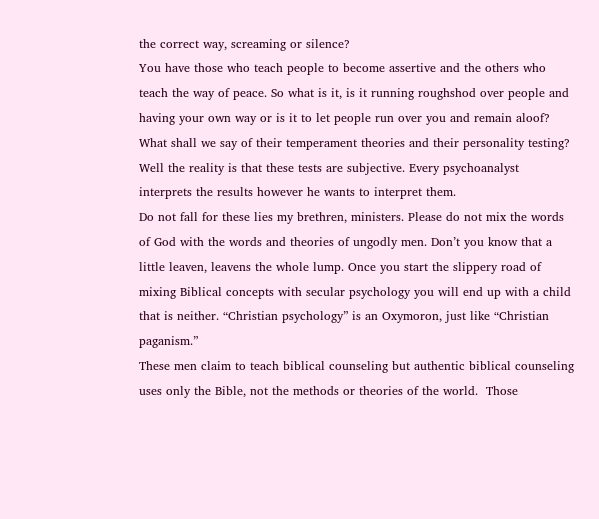the correct way, screaming or silence?
You have those who teach people to become assertive and the others who teach the way of peace. So what is it, is it running roughshod over people and having your own way or is it to let people run over you and remain aloof?
What shall we say of their temperament theories and their personality testing? Well the reality is that these tests are subjective. Every psychoanalyst interprets the results however he wants to interpret them.
Do not fall for these lies my brethren, ministers. Please do not mix the words of God with the words and theories of ungodly men. Don’t you know that a little leaven, leavens the whole lump. Once you start the slippery road of mixing Biblical concepts with secular psychology you will end up with a child that is neither. “Christian psychology” is an Oxymoron, just like “Christian paganism.”
These men claim to teach biblical counseling but authentic biblical counseling uses only the Bible, not the methods or theories of the world.  Those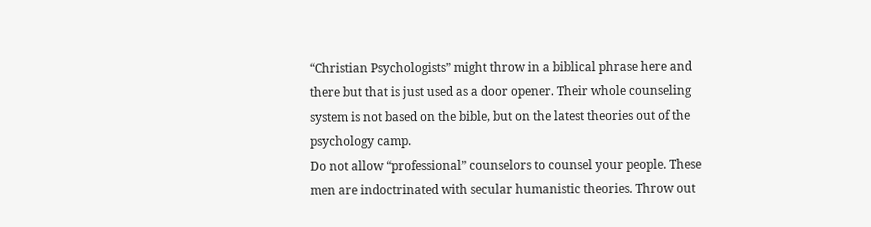“Christian Psychologists” might throw in a biblical phrase here and there but that is just used as a door opener. Their whole counseling system is not based on the bible, but on the latest theories out of the psychology camp.
Do not allow “professional” counselors to counsel your people. These men are indoctrinated with secular humanistic theories. Throw out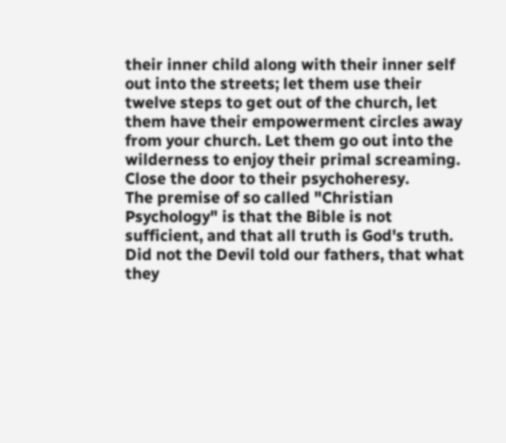their inner child along with their inner self out into the streets; let them use their twelve steps to get out of the church, let them have their empowerment circles away from your church. Let them go out into the wilderness to enjoy their primal screaming. Close the door to their psychoheresy.
The premise of so called "Christian Psychology" is that the Bible is not sufficient, and that all truth is God's truth.  Did not the Devil told our fathers, that what they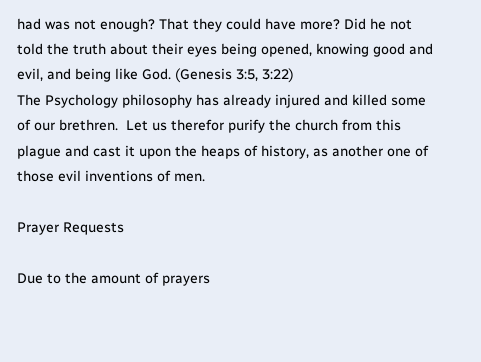had was not enough? That they could have more? Did he not told the truth about their eyes being opened, knowing good and evil, and being like God. (Genesis 3:5, 3:22)
The Psychology philosophy has already injured and killed some of our brethren.  Let us therefor purify the church from this plague and cast it upon the heaps of history, as another one of those evil inventions of men.

Prayer Requests

Due to the amount of prayers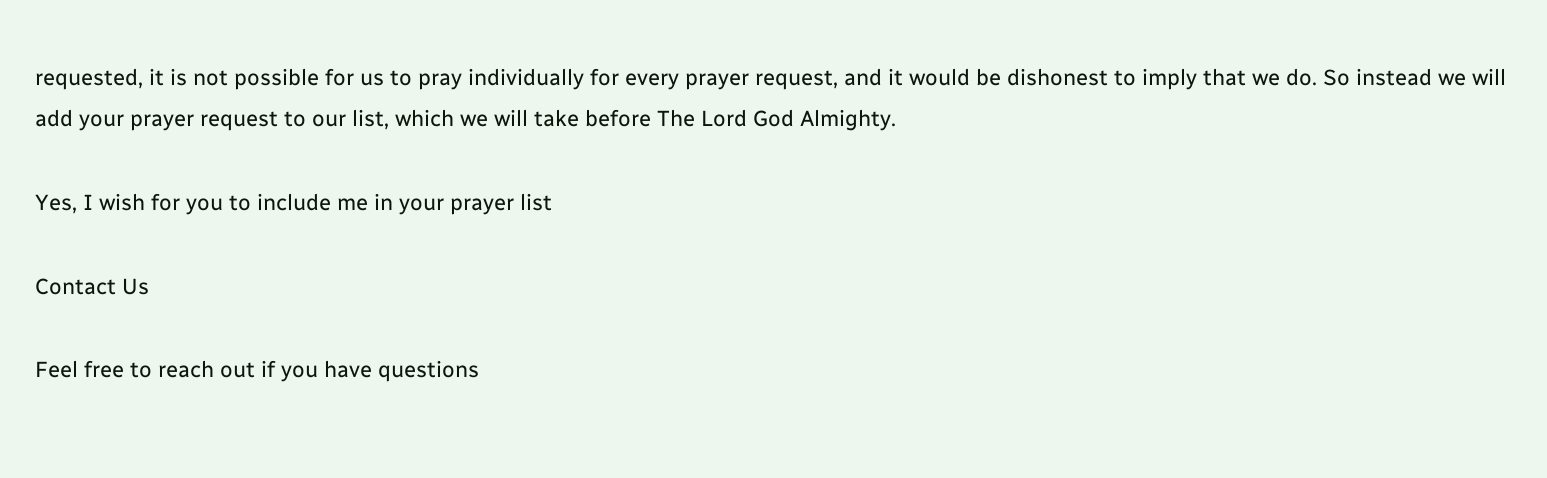requested, it is not possible for us to pray individually for every prayer request, and it would be dishonest to imply that we do. So instead we will add your prayer request to our list, which we will take before The Lord God Almighty.

Yes, I wish for you to include me in your prayer list

Contact Us

Feel free to reach out if you have questions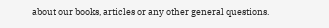about our books, articles or any other general questions.